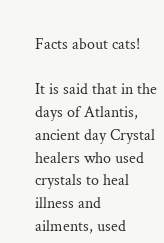Facts about cats!

It is said that in the days of Atlantis, ancient day Crystal healers who used crystals to heal illness and ailments, used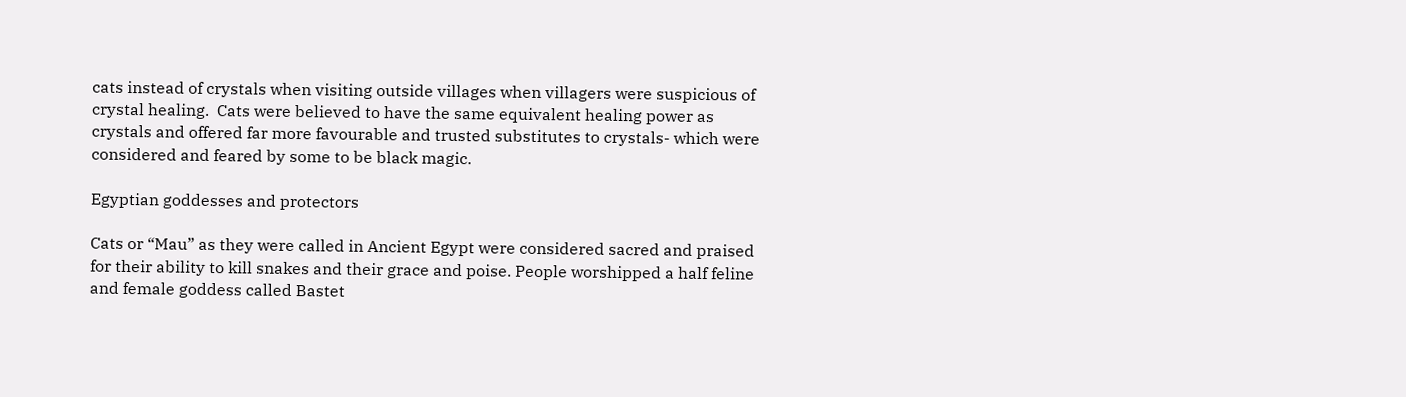cats instead of crystals when visiting outside villages when villagers were suspicious of crystal healing.  Cats were believed to have the same equivalent healing power as crystals and offered far more favourable and trusted substitutes to crystals- which were considered and feared by some to be black magic.

Egyptian goddesses and protectors

Cats or “Mau” as they were called in Ancient Egypt were considered sacred and praised for their ability to kill snakes and their grace and poise. People worshipped a half feline and female goddess called Bastet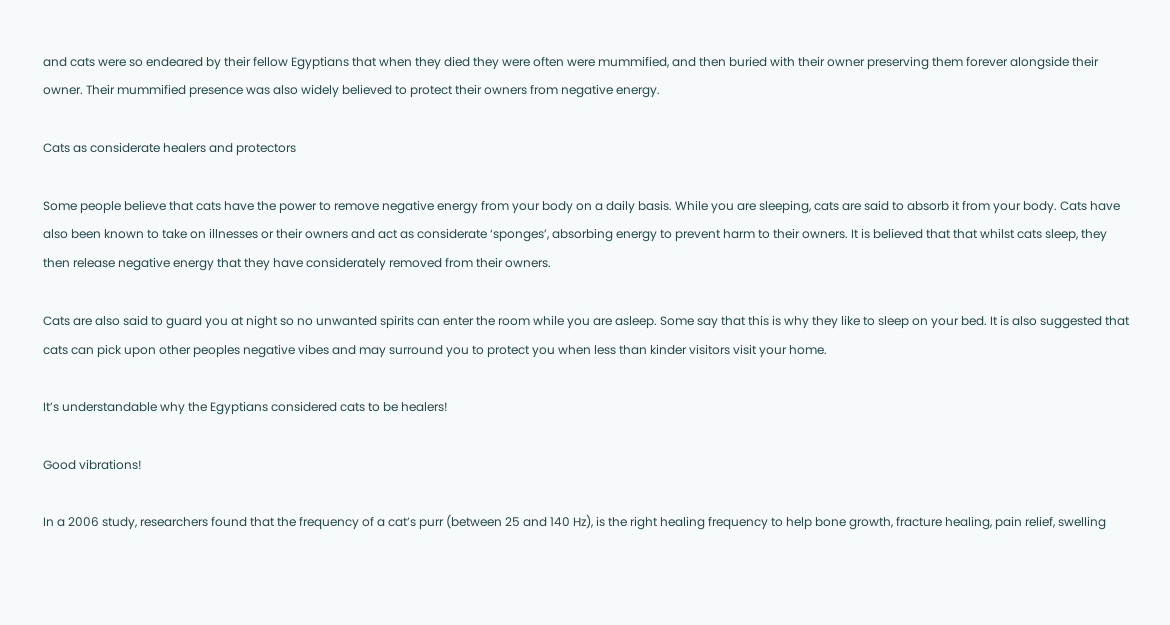and cats were so endeared by their fellow Egyptians that when they died they were often were mummified, and then buried with their owner preserving them forever alongside their owner. Their mummified presence was also widely believed to protect their owners from negative energy.

Cats as considerate healers and protectors

Some people believe that cats have the power to remove negative energy from your body on a daily basis. While you are sleeping, cats are said to absorb it from your body. Cats have also been known to take on illnesses or their owners and act as considerate ‘sponges’, absorbing energy to prevent harm to their owners. It is believed that that whilst cats sleep, they then release negative energy that they have considerately removed from their owners.

Cats are also said to guard you at night so no unwanted spirits can enter the room while you are asleep. Some say that this is why they like to sleep on your bed. It is also suggested that cats can pick upon other peoples negative vibes and may surround you to protect you when less than kinder visitors visit your home.

It’s understandable why the Egyptians considered cats to be healers!

Good vibrations!

In a 2006 study, researchers found that the frequency of a cat’s purr (between 25 and 140 Hz), is the right healing frequency to help bone growth, fracture healing, pain relief, swelling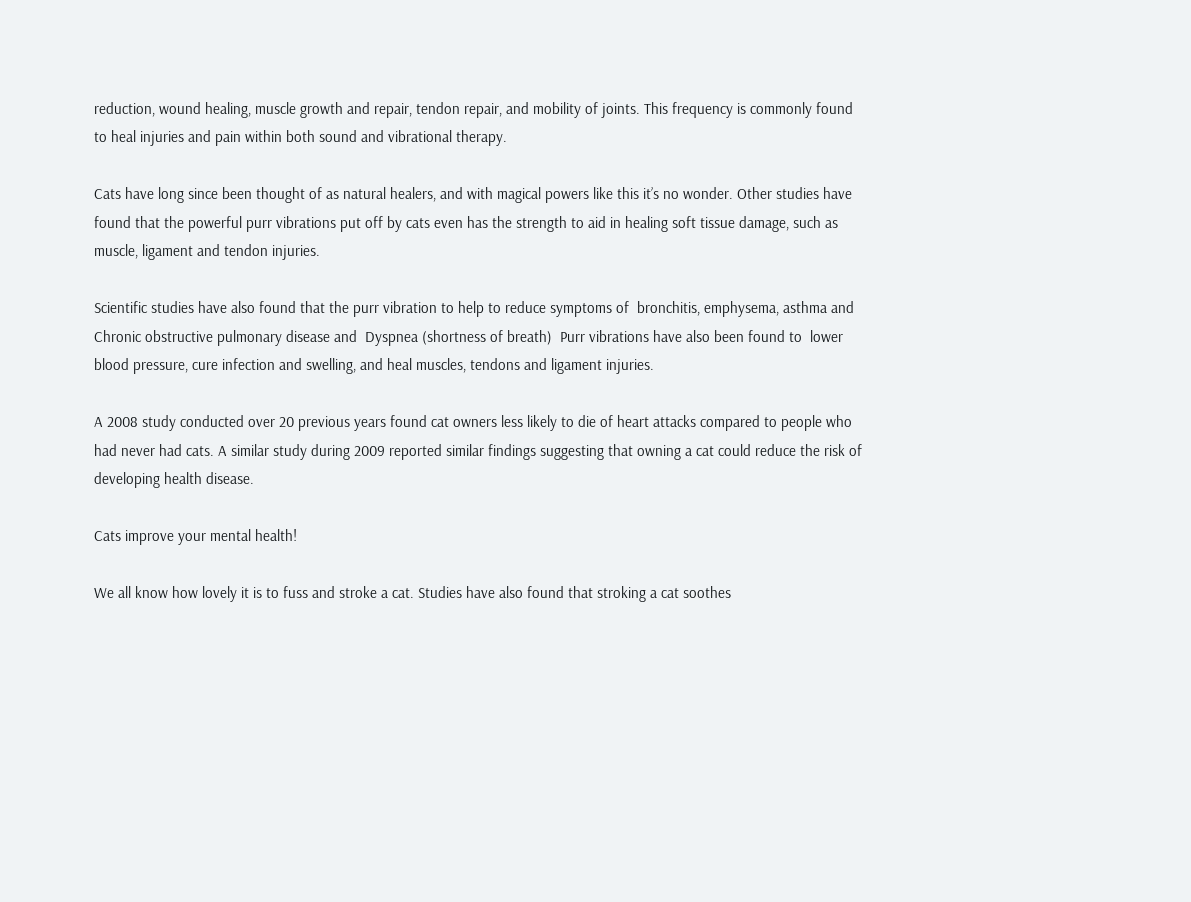reduction, wound healing, muscle growth and repair, tendon repair, and mobility of joints. This frequency is commonly found to heal injuries and pain within both sound and vibrational therapy.

Cats have long since been thought of as natural healers, and with magical powers like this it’s no wonder. Other studies have found that the powerful purr vibrations put off by cats even has the strength to aid in healing soft tissue damage, such as muscle, ligament and tendon injuries.

Scientific studies have also found that the purr vibration to help to reduce symptoms of  bronchitis, emphysema, asthma and Chronic obstructive pulmonary disease and  Dyspnea (shortness of breath)  Purr vibrations have also been found to  lower blood pressure, cure infection and swelling, and heal muscles, tendons and ligament injuries.

A 2008 study conducted over 20 previous years found cat owners less likely to die of heart attacks compared to people who had never had cats. A similar study during 2009 reported similar findings suggesting that owning a cat could reduce the risk of developing health disease.

Cats improve your mental health!

We all know how lovely it is to fuss and stroke a cat. Studies have also found that stroking a cat soothes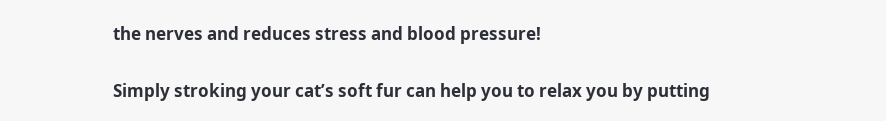the nerves and reduces stress and blood pressure!

Simply stroking your cat’s soft fur can help you to relax you by putting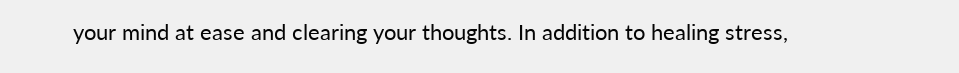your mind at ease and clearing your thoughts. In addition to healing stress,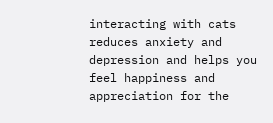interacting with cats reduces anxiety and depression and helps you feel happiness and appreciation for the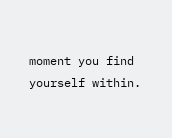moment you find yourself within.